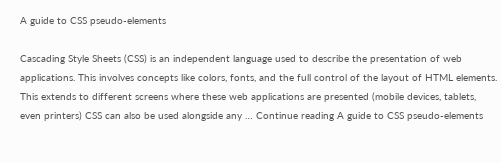A guide to CSS pseudo-elements

Cascading Style Sheets (CSS) is an independent language used to describe the presentation of web applications. This involves concepts like colors, fonts, and the full control of the layout of HTML elements. This extends to different screens where these web applications are presented (mobile devices, tablets, even printers) CSS can also be used alongside any … Continue reading A guide to CSS pseudo-elements